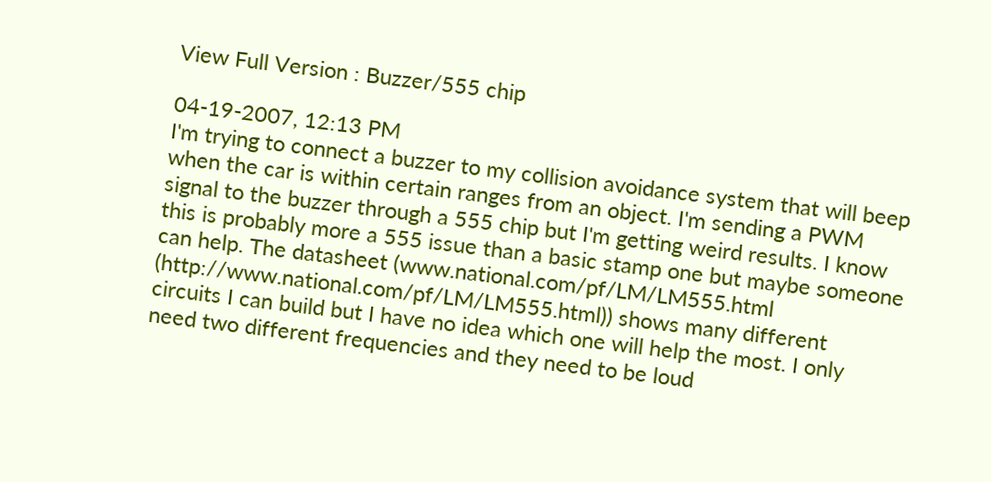View Full Version : Buzzer/555 chip

04-19-2007, 12:13 PM
I'm trying to connect a buzzer to my collision avoidance system that will beep when the car is within certain ranges from an object. I'm sending a PWM signal to the buzzer through a 555 chip but I'm getting weird results. I know this is probably more a 555 issue than a basic stamp one but maybe someone can help. The datasheet (www.national.com/pf/LM/LM555.html (http://www.national.com/pf/LM/LM555.html)) shows many different circuits I can build but I have no idea which one will help the most. I only need two different frequencies and they need to be loud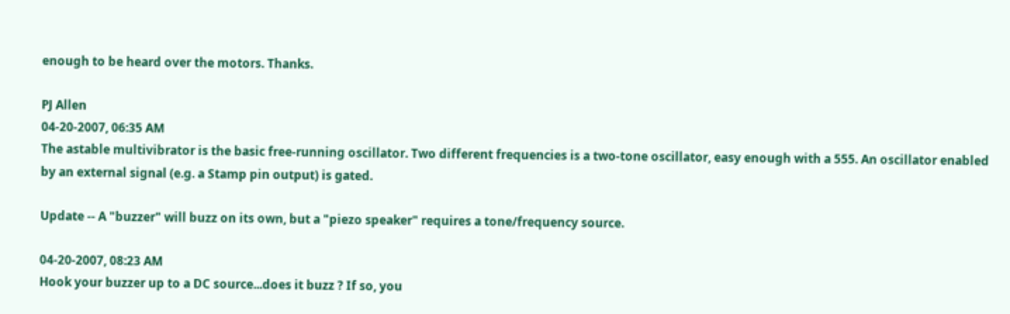enough to be heard over the motors. Thanks.

PJ Allen
04-20-2007, 06:35 AM
The astable multivibrator is the basic free-running oscillator. Two different frequencies is a two-tone oscillator, easy enough with a 555. An oscillator enabled by an external signal (e.g. a Stamp pin output) is gated.

Update -- A "buzzer" will buzz on its own, but a "piezo speaker" requires a tone/frequency source.

04-20-2007, 08:23 AM
Hook your buzzer up to a DC source...does it buzz ? If so, you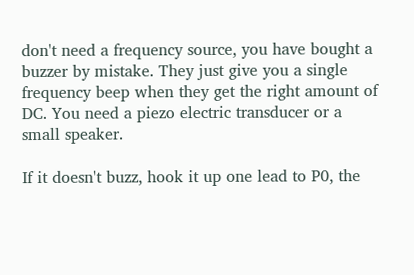don't need a frequency source, you have bought a buzzer by mistake. They just give you a single frequency beep when they get the right amount of DC. You need a piezo electric transducer or a small speaker.

If it doesn't buzz, hook it up one lead to P0, the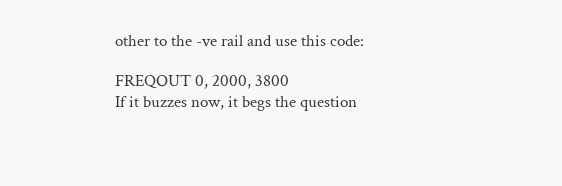other to the -ve rail and use this code:

FREQOUT 0, 2000, 3800
If it buzzes now, it begs the question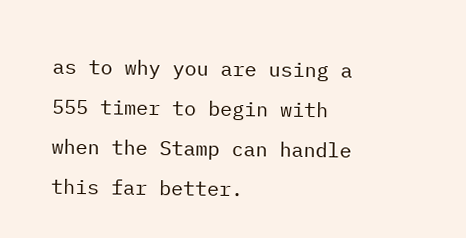as to why you are using a 555 timer to begin with when the Stamp can handle this far better.